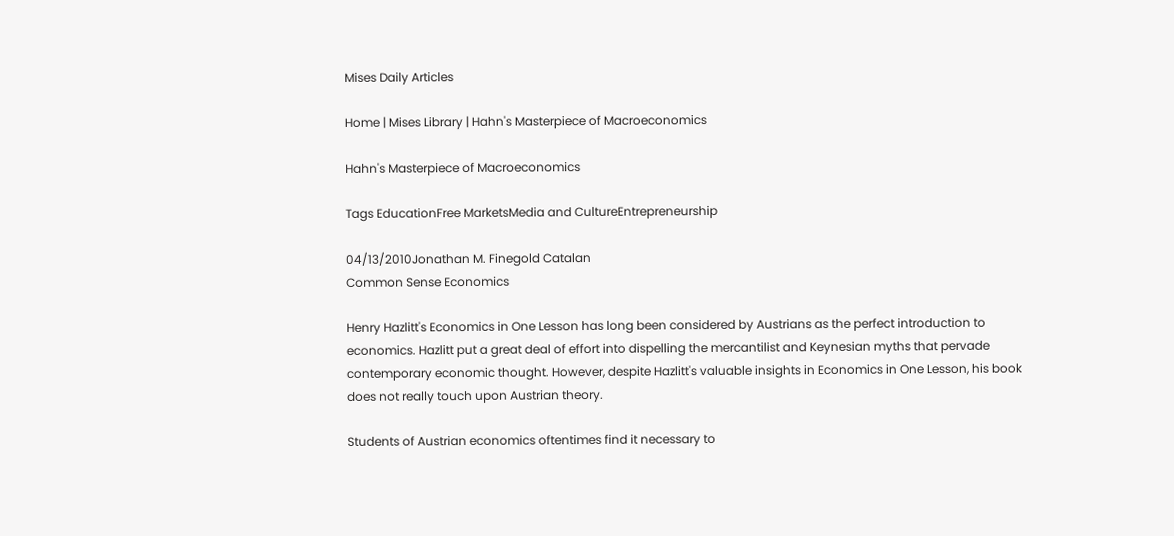Mises Daily Articles

Home | Mises Library | Hahn's Masterpiece of Macroeconomics

Hahn's Masterpiece of Macroeconomics

Tags EducationFree MarketsMedia and CultureEntrepreneurship

04/13/2010Jonathan M. Finegold Catalan
Common Sense Economics

Henry Hazlitt's Economics in One Lesson has long been considered by Austrians as the perfect introduction to economics. Hazlitt put a great deal of effort into dispelling the mercantilist and Keynesian myths that pervade contemporary economic thought. However, despite Hazlitt's valuable insights in Economics in One Lesson, his book does not really touch upon Austrian theory.

Students of Austrian economics oftentimes find it necessary to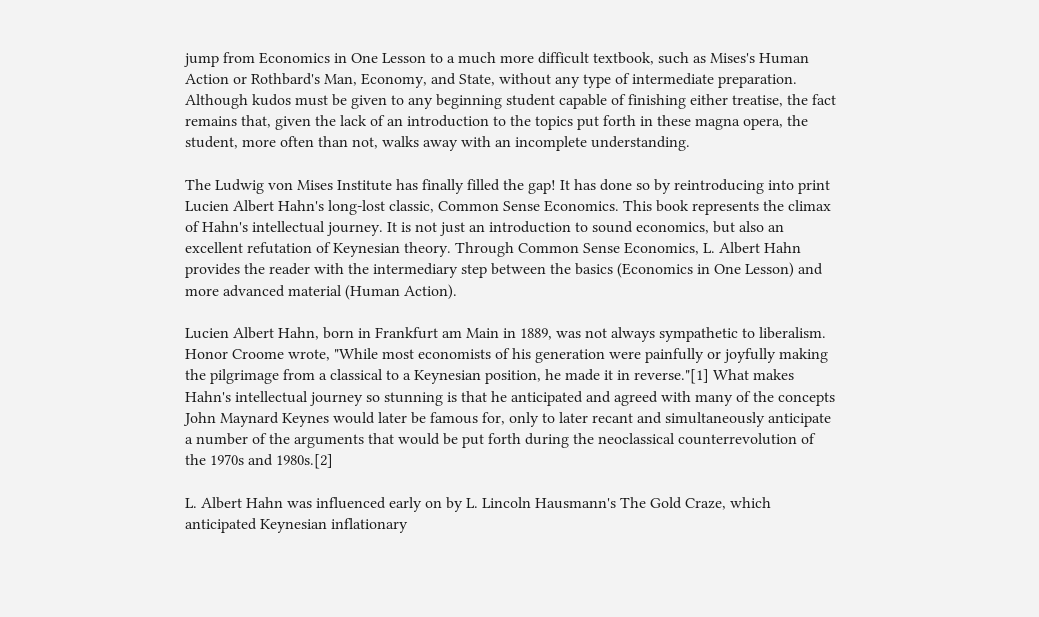jump from Economics in One Lesson to a much more difficult textbook, such as Mises's Human Action or Rothbard's Man, Economy, and State, without any type of intermediate preparation. Although kudos must be given to any beginning student capable of finishing either treatise, the fact remains that, given the lack of an introduction to the topics put forth in these magna opera, the student, more often than not, walks away with an incomplete understanding.

The Ludwig von Mises Institute has finally filled the gap! It has done so by reintroducing into print Lucien Albert Hahn's long-lost classic, Common Sense Economics. This book represents the climax of Hahn's intellectual journey. It is not just an introduction to sound economics, but also an excellent refutation of Keynesian theory. Through Common Sense Economics, L. Albert Hahn provides the reader with the intermediary step between the basics (Economics in One Lesson) and more advanced material (Human Action).

Lucien Albert Hahn, born in Frankfurt am Main in 1889, was not always sympathetic to liberalism. Honor Croome wrote, "While most economists of his generation were painfully or joyfully making the pilgrimage from a classical to a Keynesian position, he made it in reverse."[1] What makes Hahn's intellectual journey so stunning is that he anticipated and agreed with many of the concepts John Maynard Keynes would later be famous for, only to later recant and simultaneously anticipate a number of the arguments that would be put forth during the neoclassical counterrevolution of the 1970s and 1980s.[2]

L. Albert Hahn was influenced early on by L. Lincoln Hausmann's The Gold Craze, which anticipated Keynesian inflationary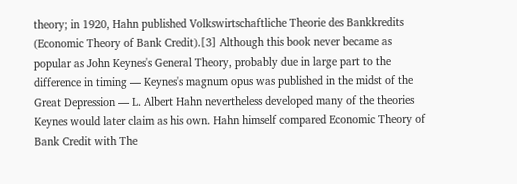theory; in 1920, Hahn published Volkswirtschaftliche Theorie des Bankkredits (Economic Theory of Bank Credit).[3] Although this book never became as popular as John Keynes's General Theory, probably due in large part to the difference in timing — Keynes's magnum opus was published in the midst of the Great Depression — L. Albert Hahn nevertheless developed many of the theories Keynes would later claim as his own. Hahn himself compared Economic Theory of Bank Credit with The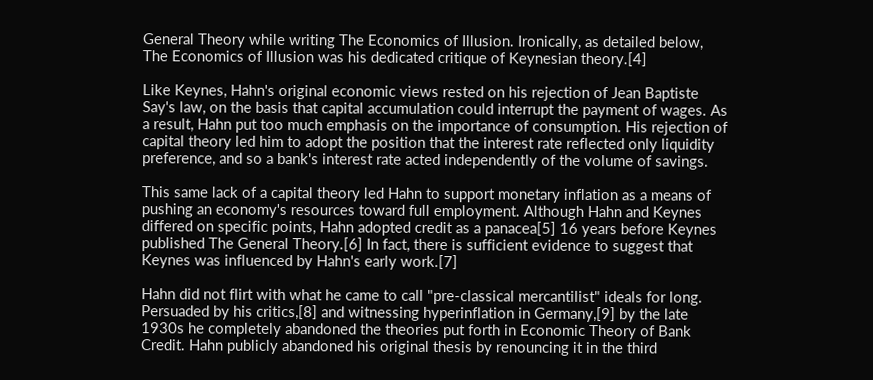General Theory while writing The Economics of Illusion. Ironically, as detailed below, The Economics of Illusion was his dedicated critique of Keynesian theory.[4]

Like Keynes, Hahn's original economic views rested on his rejection of Jean Baptiste Say's law, on the basis that capital accumulation could interrupt the payment of wages. As a result, Hahn put too much emphasis on the importance of consumption. His rejection of capital theory led him to adopt the position that the interest rate reflected only liquidity preference, and so a bank's interest rate acted independently of the volume of savings.

This same lack of a capital theory led Hahn to support monetary inflation as a means of pushing an economy's resources toward full employment. Although Hahn and Keynes differed on specific points, Hahn adopted credit as a panacea[5] 16 years before Keynes published The General Theory.[6] In fact, there is sufficient evidence to suggest that Keynes was influenced by Hahn's early work.[7]

Hahn did not flirt with what he came to call "pre-classical mercantilist" ideals for long. Persuaded by his critics,[8] and witnessing hyperinflation in Germany,[9] by the late 1930s he completely abandoned the theories put forth in Economic Theory of Bank Credit. Hahn publicly abandoned his original thesis by renouncing it in the third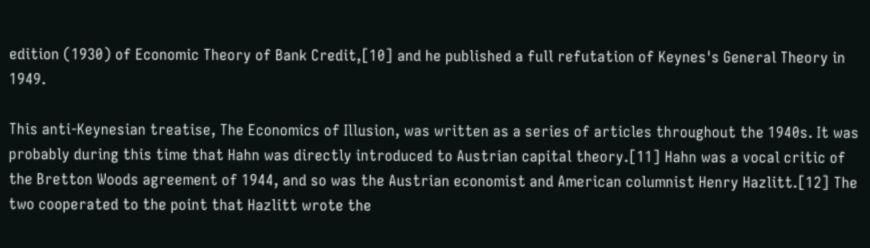edition (1930) of Economic Theory of Bank Credit,[10] and he published a full refutation of Keynes's General Theory in 1949.

This anti-Keynesian treatise, The Economics of Illusion, was written as a series of articles throughout the 1940s. It was probably during this time that Hahn was directly introduced to Austrian capital theory.[11] Hahn was a vocal critic of the Bretton Woods agreement of 1944, and so was the Austrian economist and American columnist Henry Hazlitt.[12] The two cooperated to the point that Hazlitt wrote the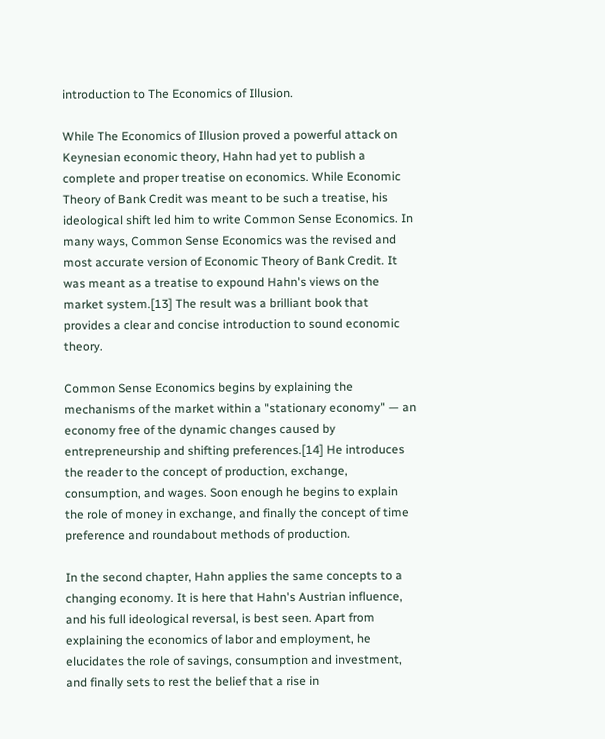introduction to The Economics of Illusion.

While The Economics of Illusion proved a powerful attack on Keynesian economic theory, Hahn had yet to publish a complete and proper treatise on economics. While Economic Theory of Bank Credit was meant to be such a treatise, his ideological shift led him to write Common Sense Economics. In many ways, Common Sense Economics was the revised and most accurate version of Economic Theory of Bank Credit. It was meant as a treatise to expound Hahn's views on the market system.[13] The result was a brilliant book that provides a clear and concise introduction to sound economic theory.

Common Sense Economics begins by explaining the mechanisms of the market within a "stationary economy" — an economy free of the dynamic changes caused by entrepreneurship and shifting preferences.[14] He introduces the reader to the concept of production, exchange, consumption, and wages. Soon enough he begins to explain the role of money in exchange, and finally the concept of time preference and roundabout methods of production.

In the second chapter, Hahn applies the same concepts to a changing economy. It is here that Hahn's Austrian influence, and his full ideological reversal, is best seen. Apart from explaining the economics of labor and employment, he elucidates the role of savings, consumption and investment, and finally sets to rest the belief that a rise in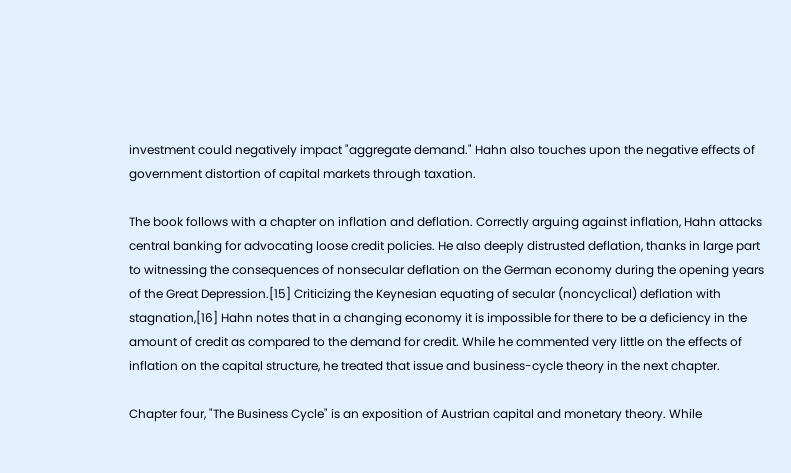investment could negatively impact "aggregate demand." Hahn also touches upon the negative effects of government distortion of capital markets through taxation.

The book follows with a chapter on inflation and deflation. Correctly arguing against inflation, Hahn attacks central banking for advocating loose credit policies. He also deeply distrusted deflation, thanks in large part to witnessing the consequences of nonsecular deflation on the German economy during the opening years of the Great Depression.[15] Criticizing the Keynesian equating of secular (noncyclical) deflation with stagnation,[16] Hahn notes that in a changing economy it is impossible for there to be a deficiency in the amount of credit as compared to the demand for credit. While he commented very little on the effects of inflation on the capital structure, he treated that issue and business-cycle theory in the next chapter.

Chapter four, "The Business Cycle" is an exposition of Austrian capital and monetary theory. While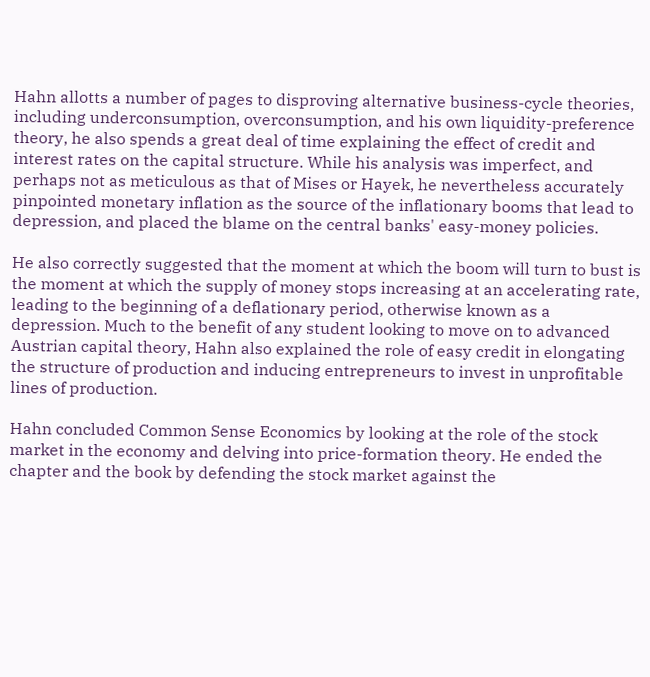Hahn allotts a number of pages to disproving alternative business-cycle theories, including underconsumption, overconsumption, and his own liquidity-preference theory, he also spends a great deal of time explaining the effect of credit and interest rates on the capital structure. While his analysis was imperfect, and perhaps not as meticulous as that of Mises or Hayek, he nevertheless accurately pinpointed monetary inflation as the source of the inflationary booms that lead to depression, and placed the blame on the central banks' easy-money policies.

He also correctly suggested that the moment at which the boom will turn to bust is the moment at which the supply of money stops increasing at an accelerating rate, leading to the beginning of a deflationary period, otherwise known as a depression. Much to the benefit of any student looking to move on to advanced Austrian capital theory, Hahn also explained the role of easy credit in elongating the structure of production and inducing entrepreneurs to invest in unprofitable lines of production.

Hahn concluded Common Sense Economics by looking at the role of the stock market in the economy and delving into price-formation theory. He ended the chapter and the book by defending the stock market against the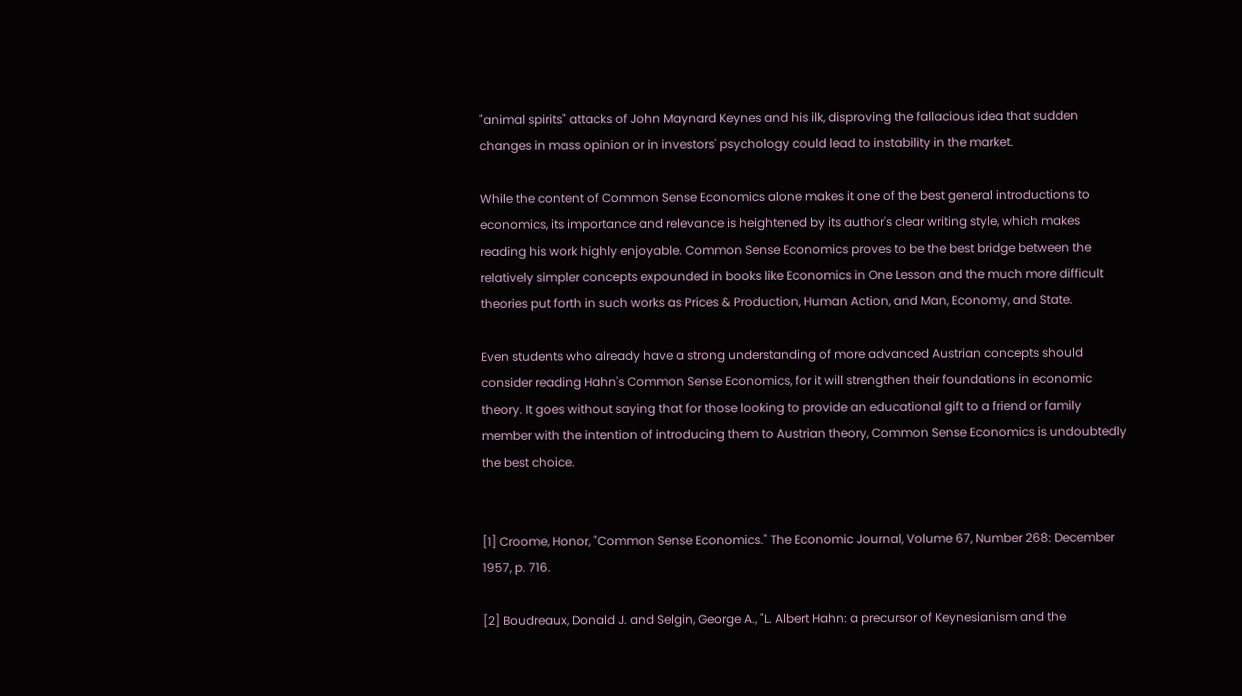"animal spirits" attacks of John Maynard Keynes and his ilk, disproving the fallacious idea that sudden changes in mass opinion or in investors' psychology could lead to instability in the market.

While the content of Common Sense Economics alone makes it one of the best general introductions to economics, its importance and relevance is heightened by its author's clear writing style, which makes reading his work highly enjoyable. Common Sense Economics proves to be the best bridge between the relatively simpler concepts expounded in books like Economics in One Lesson and the much more difficult theories put forth in such works as Prices & Production, Human Action, and Man, Economy, and State.

Even students who already have a strong understanding of more advanced Austrian concepts should consider reading Hahn's Common Sense Economics, for it will strengthen their foundations in economic theory. It goes without saying that for those looking to provide an educational gift to a friend or family member with the intention of introducing them to Austrian theory, Common Sense Economics is undoubtedly the best choice.


[1] Croome, Honor, "Common Sense Economics." The Economic Journal, Volume 67, Number 268: December 1957, p. 716.

[2] Boudreaux, Donald J. and Selgin, George A., "L. Albert Hahn: a precursor of Keynesianism and the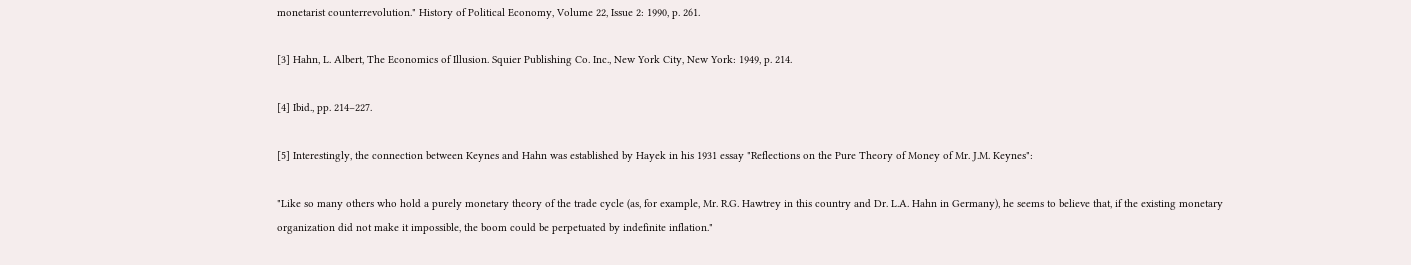monetarist counterrevolution." History of Political Economy, Volume 22, Issue 2: 1990, p. 261.

[3] Hahn, L. Albert, The Economics of Illusion. Squier Publishing Co. Inc., New York City, New York: 1949, p. 214.

[4] Ibid., pp. 214–227.

[5] Interestingly, the connection between Keynes and Hahn was established by Hayek in his 1931 essay "Reflections on the Pure Theory of Money of Mr. J.M. Keynes":

"Like so many others who hold a purely monetary theory of the trade cycle (as, for example, Mr. R.G. Hawtrey in this country and Dr. L.A. Hahn in Germany), he seems to believe that, if the existing monetary organization did not make it impossible, the boom could be perpetuated by indefinite inflation."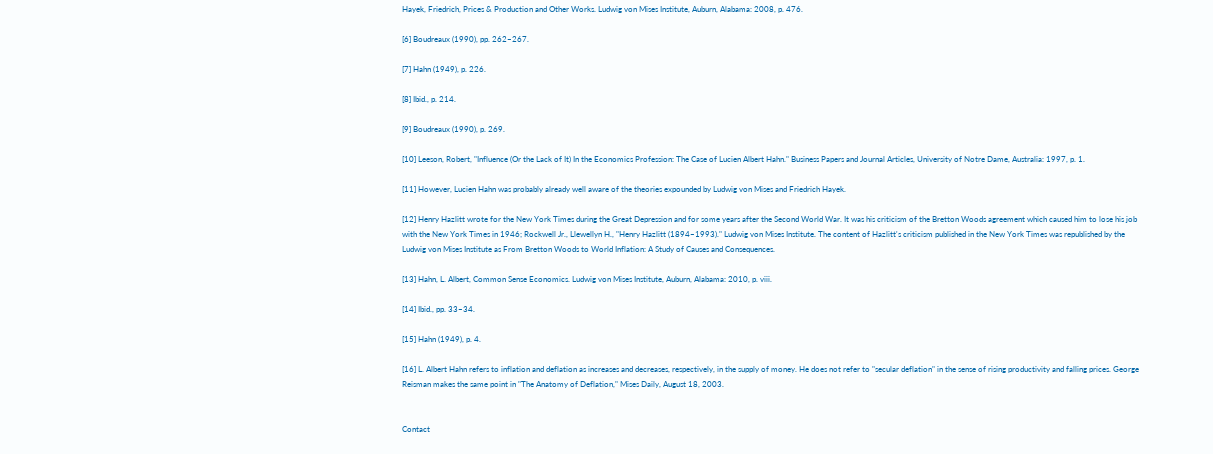Hayek, Friedrich, Prices & Production and Other Works. Ludwig von Mises Institute, Auburn, Alabama: 2008, p. 476.

[6] Boudreaux (1990), pp. 262–267.

[7] Hahn (1949), p. 226.

[8] Ibid., p. 214.

[9] Boudreaux (1990), p. 269.

[10] Leeson, Robert, "Influence (Or the Lack of It) In the Economics Profession: The Case of Lucien Albert Hahn." Business Papers and Journal Articles, University of Notre Dame, Australia: 1997, p. 1.

[11] However, Lucien Hahn was probably already well aware of the theories expounded by Ludwig von Mises and Friedrich Hayek.

[12] Henry Hazlitt wrote for the New York Times during the Great Depression and for some years after the Second World War. It was his criticism of the Bretton Woods agreement which caused him to lose his job with the New York Times in 1946; Rockwell Jr., Llewellyn H., "Henry Hazlitt (1894–1993)." Ludwig von Mises Institute. The content of Hazlitt's criticism published in the New York Times was republished by the Ludwig von Mises Institute as From Bretton Woods to World Inflation: A Study of Causes and Consequences.

[13] Hahn, L. Albert, Common Sense Economics. Ludwig von Mises Institute, Auburn, Alabama: 2010, p. viii.

[14] Ibid., pp. 33–34.

[15] Hahn (1949), p. 4.

[16] L. Albert Hahn refers to inflation and deflation as increases and decreases, respectively, in the supply of money. He does not refer to "secular deflation" in the sense of rising productivity and falling prices. George Reisman makes the same point in "The Anatomy of Deflation," Mises Daily, August 18, 2003.


Contact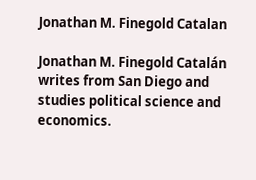Jonathan M. Finegold Catalan

Jonathan M. Finegold Catalán writes from San Diego and studies political science and economics.